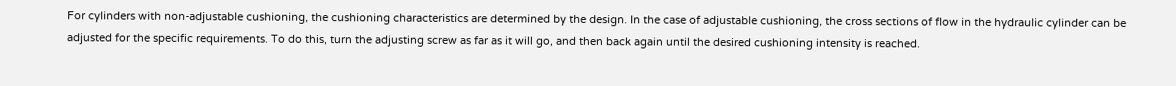For cylinders with non-adjustable cushioning, the cushioning characteristics are determined by the design. In the case of adjustable cushioning, the cross sections of flow in the hydraulic cylinder can be adjusted for the specific requirements. To do this, turn the adjusting screw as far as it will go, and then back again until the desired cushioning intensity is reached.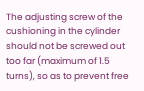The adjusting screw of the cushioning in the cylinder should not be screwed out too far (maximum of 1.5 turns), so as to prevent free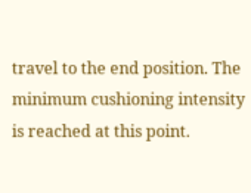travel to the end position. The minimum cushioning intensity is reached at this point.